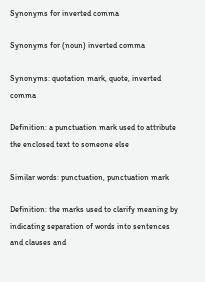Synonyms for inverted comma

Synonyms for (noun) inverted comma

Synonyms: quotation mark, quote, inverted comma

Definition: a punctuation mark used to attribute the enclosed text to someone else

Similar words: punctuation, punctuation mark

Definition: the marks used to clarify meaning by indicating separation of words into sentences and clauses and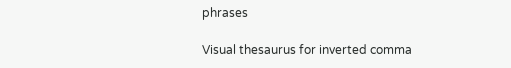phrases

Visual thesaurus for inverted comma